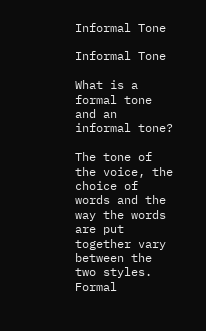Informal Tone

Informal Tone

What is a formal tone and an informal tone?

The tone of the voice, the choice of words and the way the words are put together vary between the two styles. Formal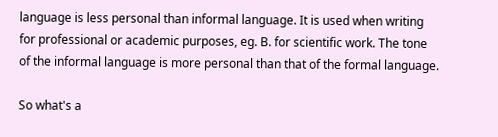language is less personal than informal language. It is used when writing for professional or academic purposes, eg. B. for scientific work. The tone of the informal language is more personal than that of the formal language.

So what's a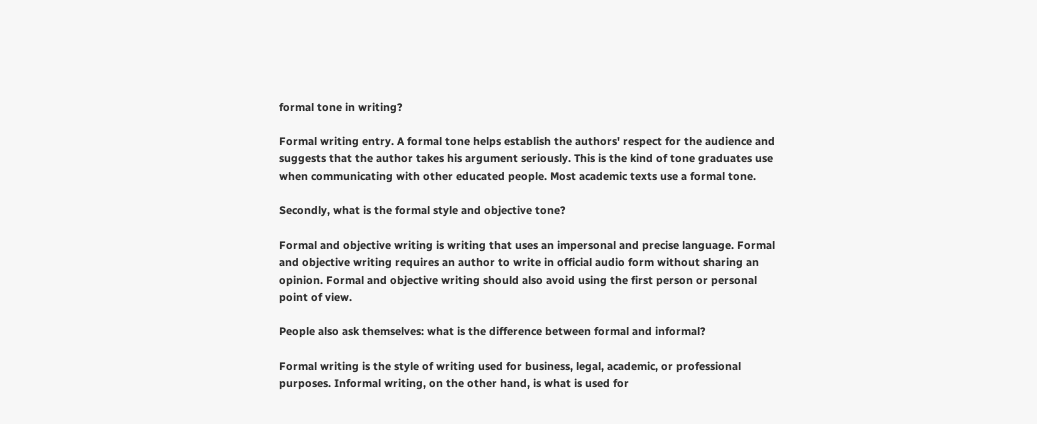formal tone in writing?

Formal writing entry. A formal tone helps establish the authors' respect for the audience and suggests that the author takes his argument seriously. This is the kind of tone graduates use when communicating with other educated people. Most academic texts use a formal tone.

Secondly, what is the formal style and objective tone?

Formal and objective writing is writing that uses an impersonal and precise language. Formal and objective writing requires an author to write in official audio form without sharing an opinion. Formal and objective writing should also avoid using the first person or personal point of view.

People also ask themselves: what is the difference between formal and informal?

Formal writing is the style of writing used for business, legal, academic, or professional purposes. Informal writing, on the other hand, is what is used for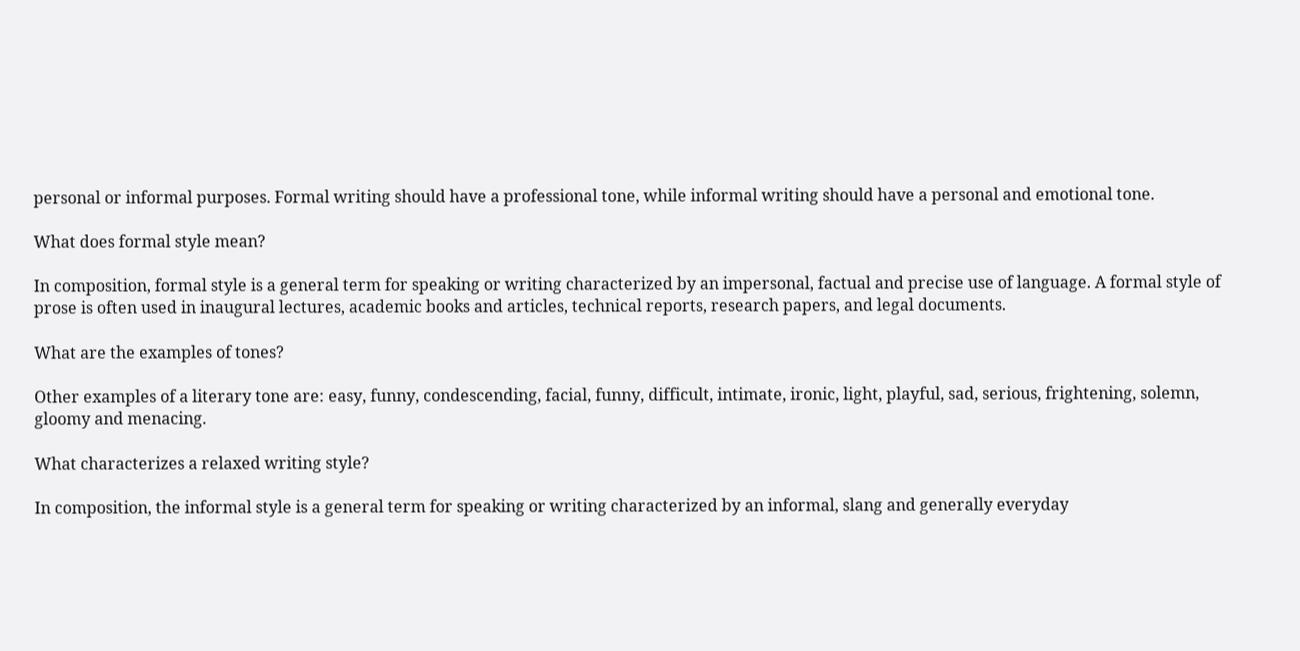personal or informal purposes. Formal writing should have a professional tone, while informal writing should have a personal and emotional tone.

What does formal style mean?

In composition, formal style is a general term for speaking or writing characterized by an impersonal, factual and precise use of language. A formal style of prose is often used in inaugural lectures, academic books and articles, technical reports, research papers, and legal documents.

What are the examples of tones?

Other examples of a literary tone are: easy, funny, condescending, facial, funny, difficult, intimate, ironic, light, playful, sad, serious, frightening, solemn, gloomy and menacing.

What characterizes a relaxed writing style?

In composition, the informal style is a general term for speaking or writing characterized by an informal, slang and generally everyday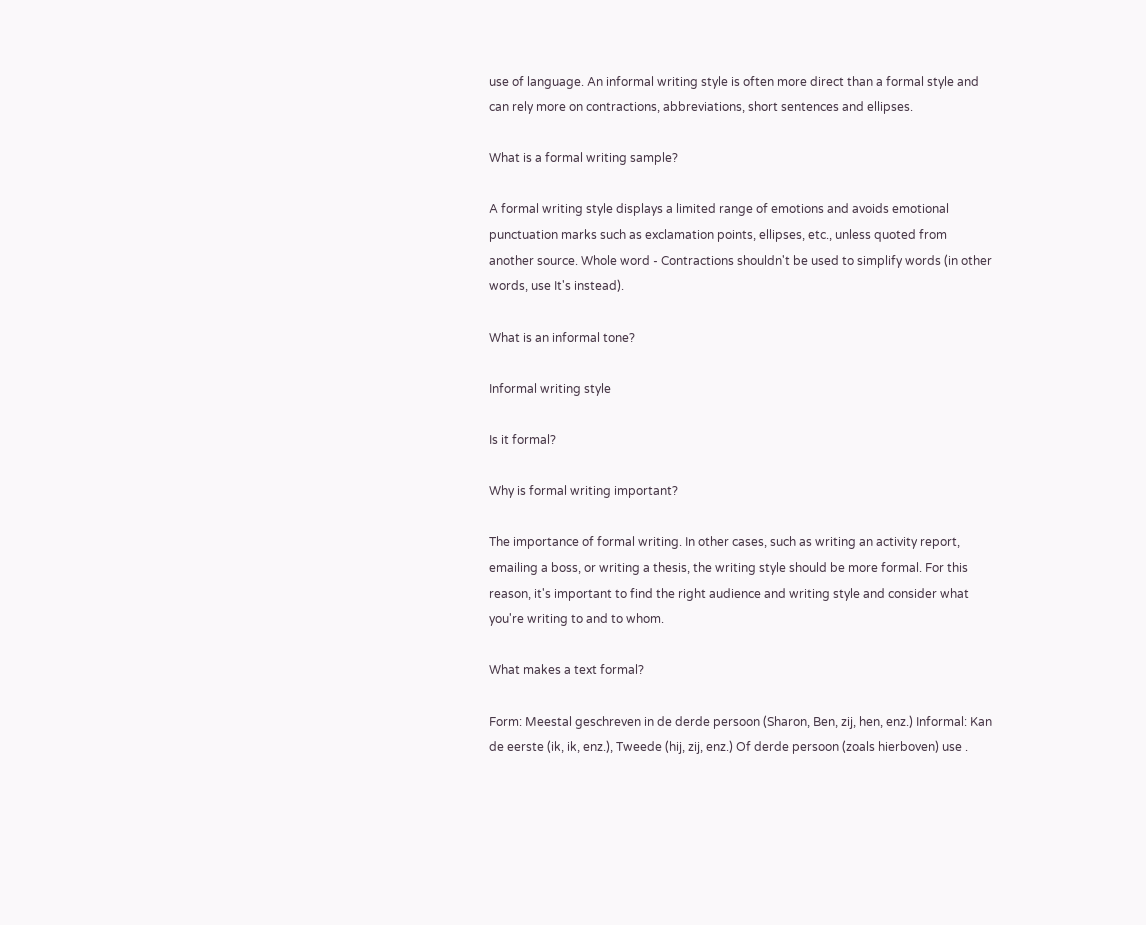use of language. An informal writing style is often more direct than a formal style and can rely more on contractions, abbreviations, short sentences and ellipses.

What is a formal writing sample?

A formal writing style displays a limited range of emotions and avoids emotional punctuation marks such as exclamation points, ellipses, etc., unless quoted from another source. Whole word - Contractions shouldn't be used to simplify words (in other words, use It's instead).

What is an informal tone?

Informal writing style

Is it formal?

Why is formal writing important?

The importance of formal writing. In other cases, such as writing an activity report, emailing a boss, or writing a thesis, the writing style should be more formal. For this reason, it's important to find the right audience and writing style and consider what you're writing to and to whom.

What makes a text formal?

Form: Meestal geschreven in de derde persoon (Sharon, Ben, zij, hen, enz.) Informal: Kan de eerste (ik, ik, enz.), Tweede (hij, zij, enz.) Of derde persoon (zoals hierboven) use .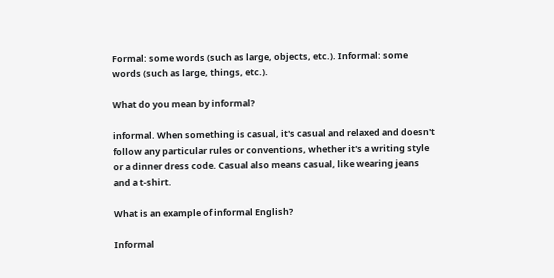Formal: some words (such as large, objects, etc.). Informal: some words (such as large, things, etc.).

What do you mean by informal?

informal. When something is casual, it's casual and relaxed and doesn't follow any particular rules or conventions, whether it's a writing style or a dinner dress code. Casual also means casual, like wearing jeans and a t-shirt.

What is an example of informal English?

Informal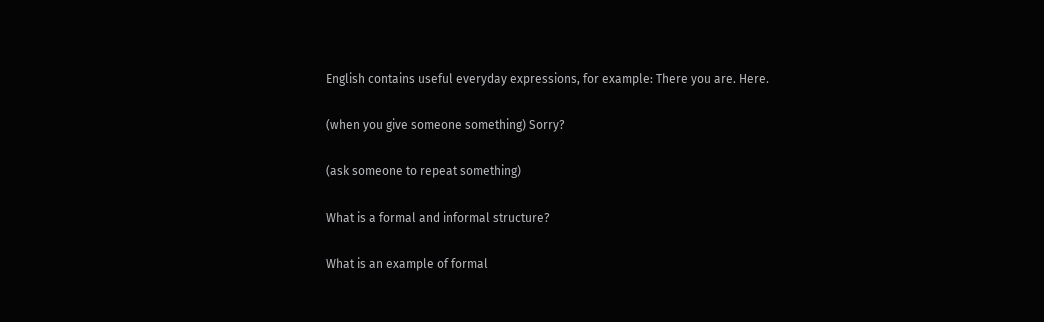English contains useful everyday expressions, for example: There you are. Here.

(when you give someone something) Sorry?

(ask someone to repeat something)

What is a formal and informal structure?

What is an example of formal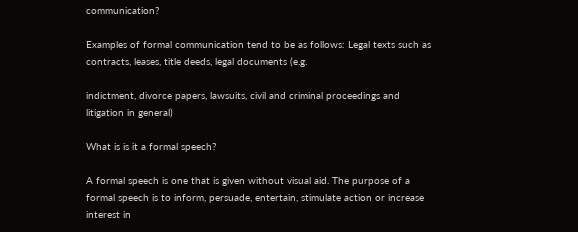communication?

Examples of formal communication tend to be as follows: Legal texts such as contracts, leases, title deeds, legal documents (e.g.

indictment, divorce papers, lawsuits, civil and criminal proceedings and litigation in general)

What is is it a formal speech?

A formal speech is one that is given without visual aid. The purpose of a formal speech is to inform, persuade, entertain, stimulate action or increase interest in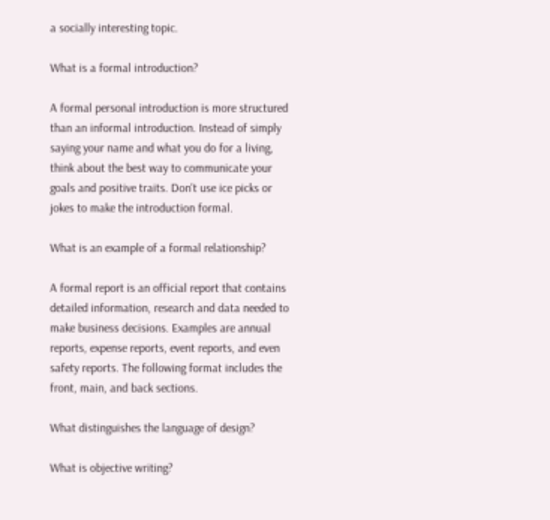a socially interesting topic.

What is a formal introduction?

A formal personal introduction is more structured than an informal introduction. Instead of simply saying your name and what you do for a living, think about the best way to communicate your goals and positive traits. Don't use ice picks or jokes to make the introduction formal.

What is an example of a formal relationship?

A formal report is an official report that contains detailed information, research and data needed to make business decisions. Examples are annual reports, expense reports, event reports, and even safety reports. The following format includes the front, main, and back sections.

What distinguishes the language of design?

What is objective writing?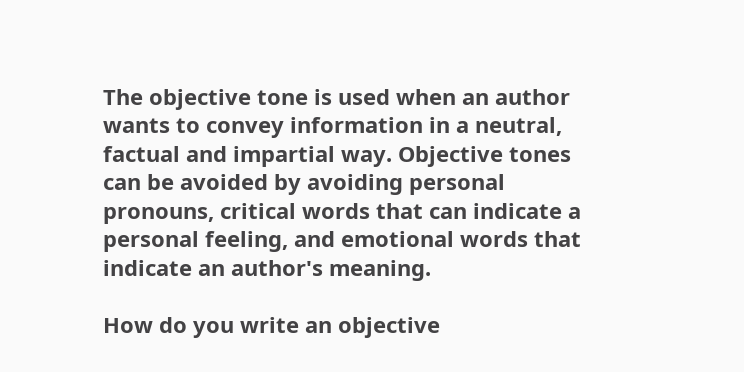The objective tone is used when an author wants to convey information in a neutral, factual and impartial way. Objective tones can be avoided by avoiding personal pronouns, critical words that can indicate a personal feeling, and emotional words that indicate an author's meaning.

How do you write an objective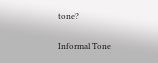tone?

Informal Tone